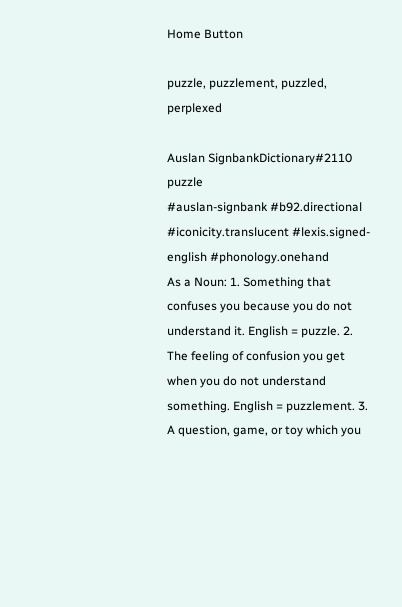Home Button

puzzle, puzzlement, puzzled, perplexed

Auslan SignbankDictionary#2110 puzzle
#auslan-signbank #b92.directional #iconicity.translucent #lexis.signed-english #phonology.onehand
As a Noun: 1. Something that confuses you because you do not understand it. English = puzzle. 2. The feeling of confusion you get when you do not understand something. English = puzzlement. 3. A question, game, or toy which you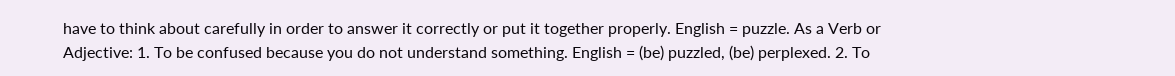have to think about carefully in order to answer it correctly or put it together properly. English = puzzle. As a Verb or Adjective: 1. To be confused because you do not understand something. English = (be) puzzled, (be) perplexed. 2. To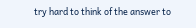try hard to think of the answer to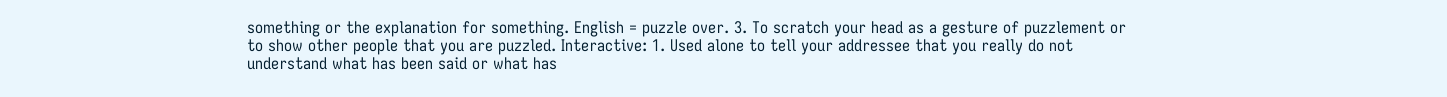something or the explanation for something. English = puzzle over. 3. To scratch your head as a gesture of puzzlement or to show other people that you are puzzled. Interactive: 1. Used alone to tell your addressee that you really do not understand what has been said or what has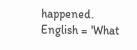happened. English = 'What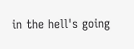in the hell's going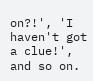on?!', 'I haven't got a clue!', and so on.